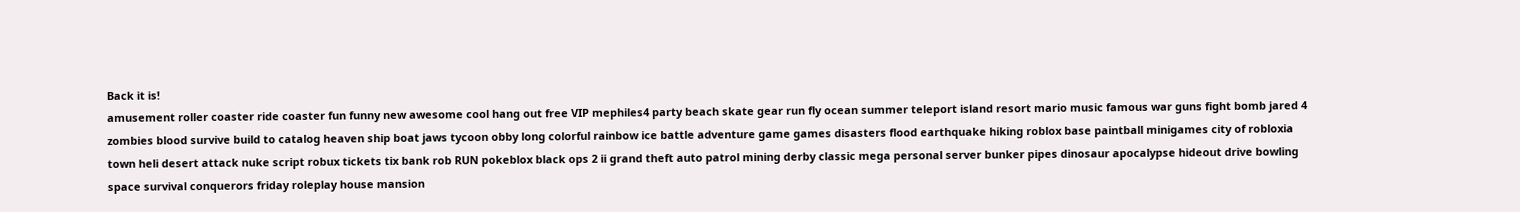Back it is!
amusement roller coaster ride coaster fun funny new awesome cool hang out free VIP mephiles4 party beach skate gear run fly ocean summer teleport island resort mario music famous war guns fight bomb jared 4 zombies blood survive build to catalog heaven ship boat jaws tycoon obby long colorful rainbow ice battle adventure game games disasters flood earthquake hiking roblox base paintball minigames city of robloxia town heli desert attack nuke script robux tickets tix bank rob RUN pokeblox black ops 2 ii grand theft auto patrol mining derby classic mega personal server bunker pipes dinosaur apocalypse hideout drive bowling space survival conquerors friday roleplay house mansion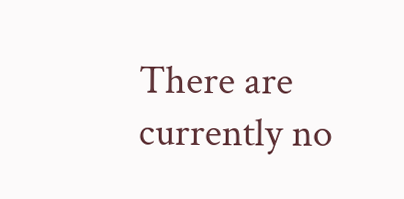There are currently no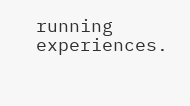running experiences.